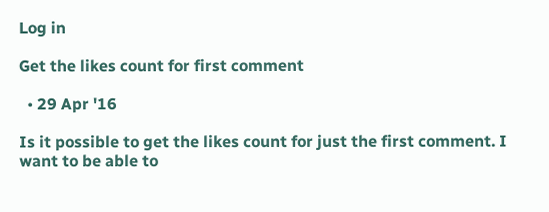Log in

Get the likes count for first comment

  • 29 Apr '16

Is it possible to get the likes count for just the first comment. I want to be able to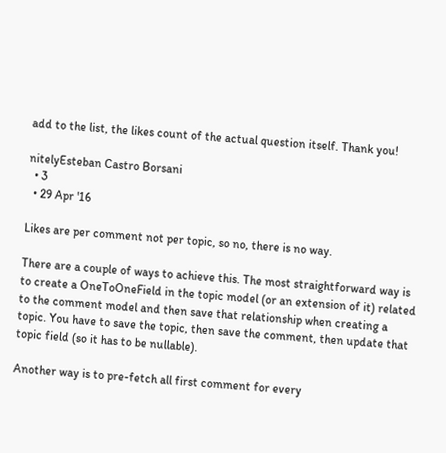add to the list, the likes count of the actual question itself. Thank you!

nitelyEsteban Castro Borsani
  • 3
  • 29 Apr '16

Likes are per comment not per topic, so no, there is no way.

There are a couple of ways to achieve this. The most straightforward way is to create a OneToOneField in the topic model (or an extension of it) related to the comment model and then save that relationship when creating a topic. You have to save the topic, then save the comment, then update that topic field (so it has to be nullable).

Another way is to pre-fetch all first comment for every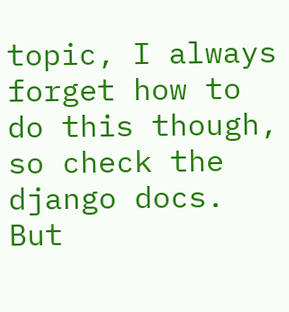topic, I always forget how to do this though, so check the django docs. But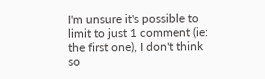I'm unsure it's possible to limit to just 1 comment (ie: the first one), I don't think so